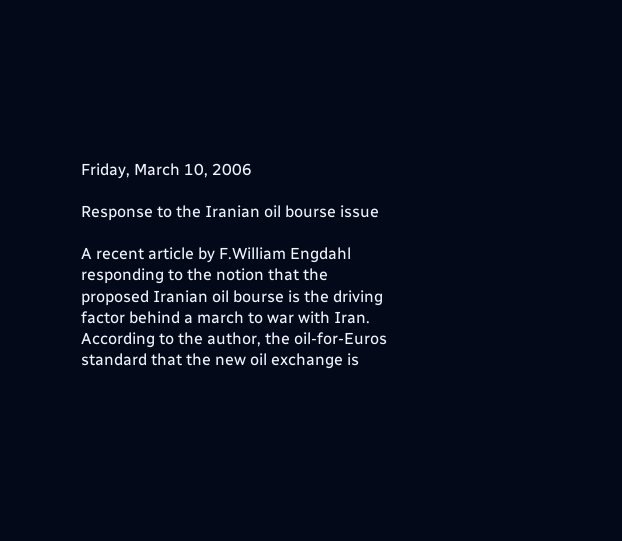Friday, March 10, 2006

Response to the Iranian oil bourse issue

A recent article by F.William Engdahl responding to the notion that the proposed Iranian oil bourse is the driving factor behind a march to war with Iran. According to the author, the oil-for-Euros standard that the new oil exchange is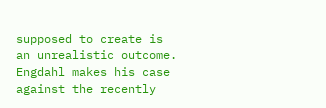supposed to create is an unrealistic outcome. Engdahl makes his case against the recently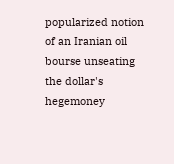popularized notion of an Iranian oil bourse unseating the dollar's hegemoney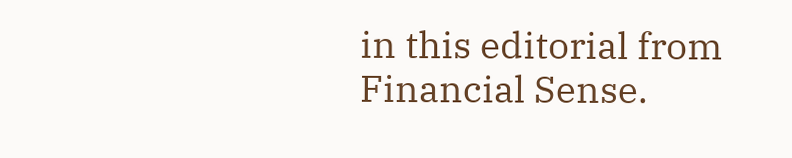in this editorial from Financial Sense.